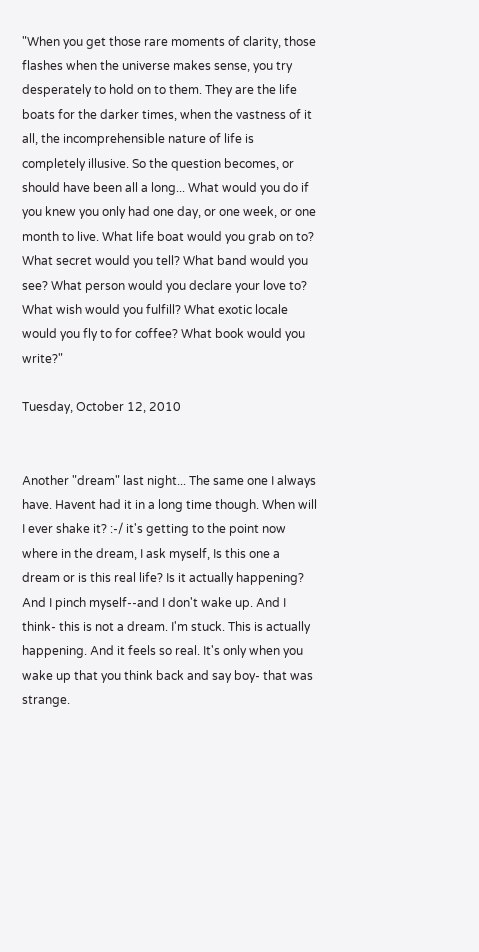"When you get those rare moments of clarity, those flashes when the universe makes sense, you try desperately to hold on to them. They are the life boats for the darker times, when the vastness of it all, the incomprehensible nature of life is completely illusive. So the question becomes, or should have been all a long... What would you do if you knew you only had one day, or one week, or one month to live. What life boat would you grab on to? What secret would you tell? What band would you see? What person would you declare your love to? What wish would you fulfill? What exotic locale would you fly to for coffee? What book would you write?"

Tuesday, October 12, 2010


Another "dream" last night... The same one I always have. Havent had it in a long time though. When will I ever shake it? :-/ it's getting to the point now where in the dream, I ask myself, Is this one a dream or is this real life? Is it actually happening? And I pinch myself--and I don't wake up. And I think- this is not a dream. I'm stuck. This is actually happening. And it feels so real. It's only when you wake up that you think back and say boy- that was strange.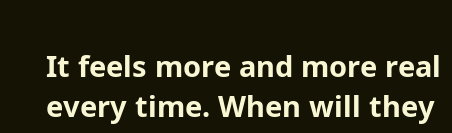It feels more and more real every time. When will they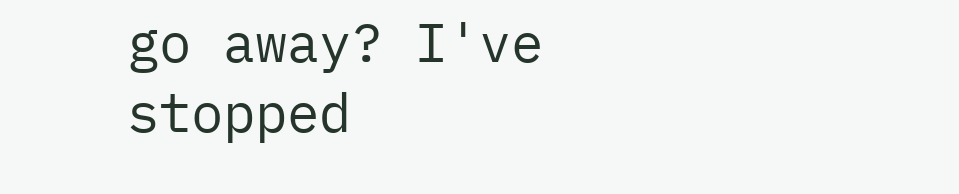go away? I've stopped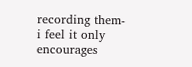recording them- i feel it only encourages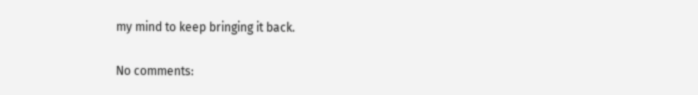my mind to keep bringing it back.

No comments: